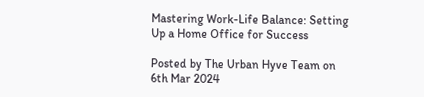Mastering Work-Life Balance: Setting Up a Home Office for Success

Posted by The Urban Hyve Team on 6th Mar 2024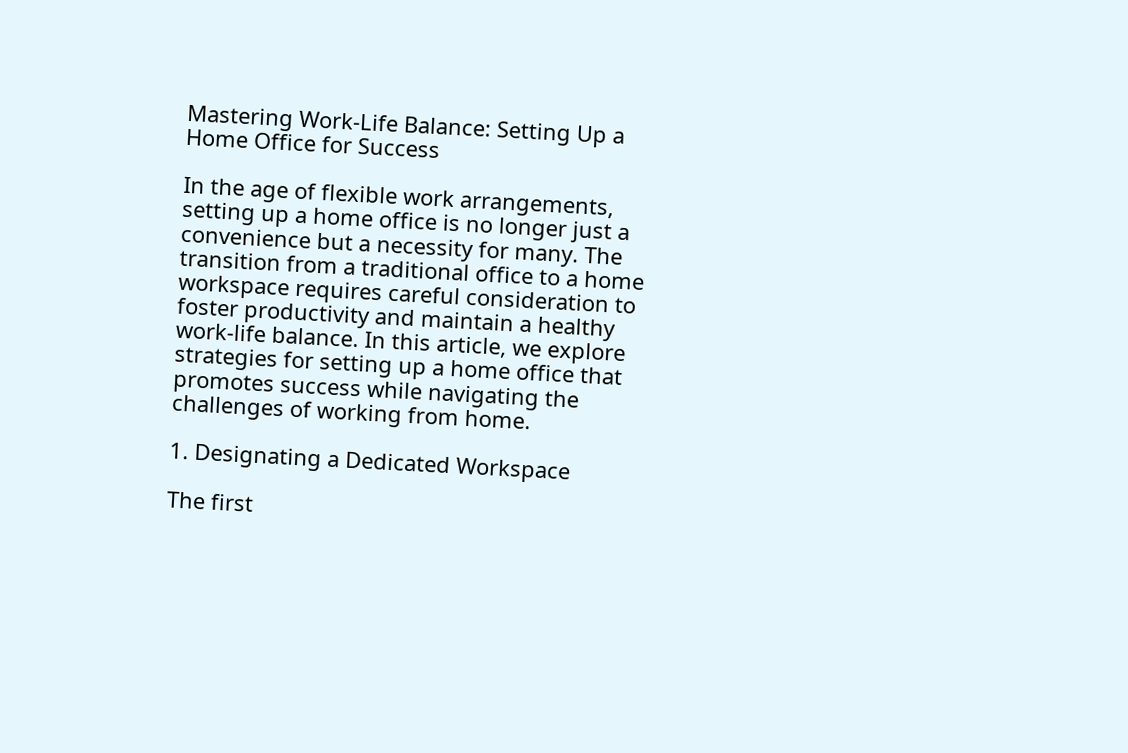Mastering Work-Life Balance: Setting Up a Home Office for Success

In the age of flexible work arrangements, setting up a home office is no longer just a convenience but a necessity for many. The transition from a traditional office to a home workspace requires careful consideration to foster productivity and maintain a healthy work-life balance. In this article, we explore strategies for setting up a home office that promotes success while navigating the challenges of working from home.

1. Designating a Dedicated Workspace

The first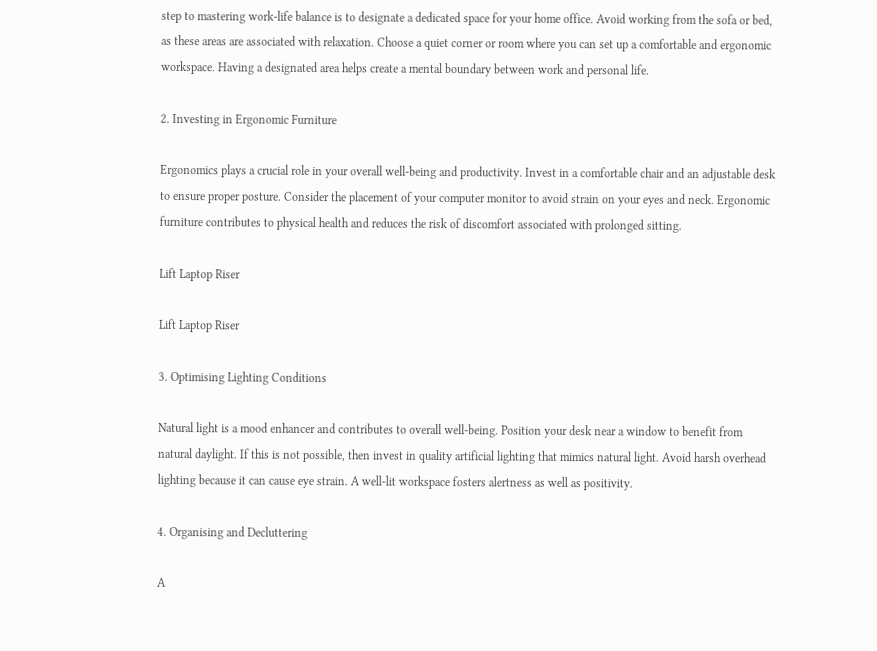step to mastering work-life balance is to designate a dedicated space for your home office. Avoid working from the sofa or bed, as these areas are associated with relaxation. Choose a quiet corner or room where you can set up a comfortable and ergonomic workspace. Having a designated area helps create a mental boundary between work and personal life.

2. Investing in Ergonomic Furniture

Ergonomics plays a crucial role in your overall well-being and productivity. Invest in a comfortable chair and an adjustable desk to ensure proper posture. Consider the placement of your computer monitor to avoid strain on your eyes and neck. Ergonomic furniture contributes to physical health and reduces the risk of discomfort associated with prolonged sitting.

Lift Laptop Riser

Lift Laptop Riser

3. Optimising Lighting Conditions

Natural light is a mood enhancer and contributes to overall well-being. Position your desk near a window to benefit from natural daylight. If this is not possible, then invest in quality artificial lighting that mimics natural light. Avoid harsh overhead lighting because it can cause eye strain. A well-lit workspace fosters alertness as well as positivity.

4. Organising and Decluttering

A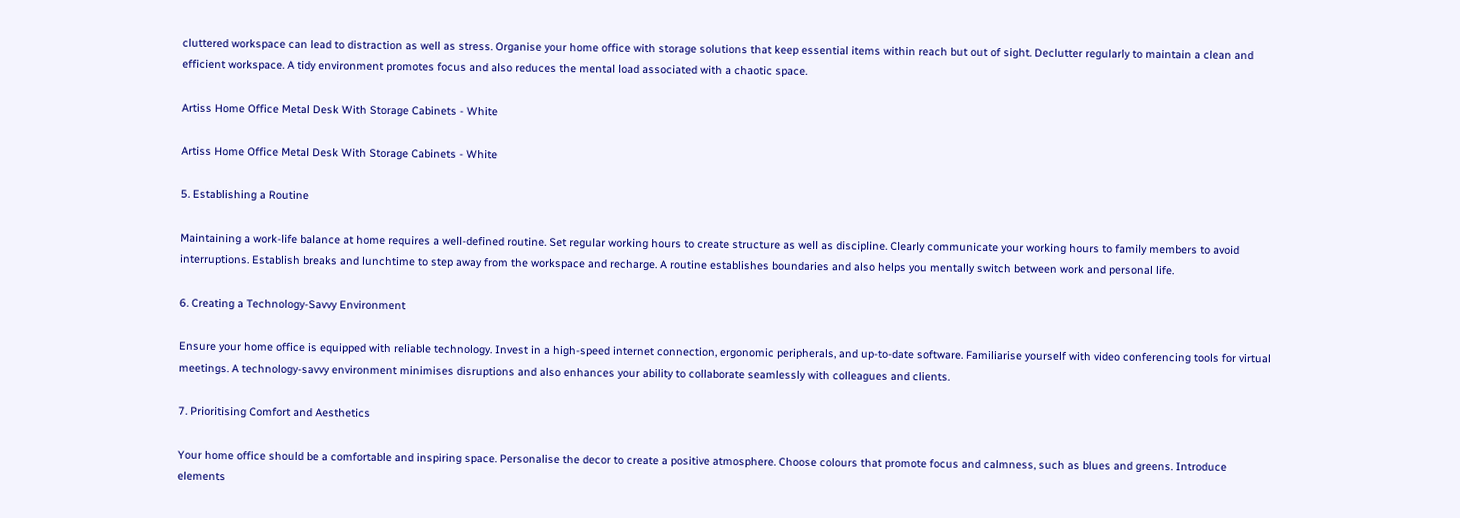cluttered workspace can lead to distraction as well as stress. Organise your home office with storage solutions that keep essential items within reach but out of sight. Declutter regularly to maintain a clean and efficient workspace. A tidy environment promotes focus and also reduces the mental load associated with a chaotic space.

Artiss Home Office Metal Desk With Storage Cabinets - White

Artiss Home Office Metal Desk With Storage Cabinets - White

5. Establishing a Routine

Maintaining a work-life balance at home requires a well-defined routine. Set regular working hours to create structure as well as discipline. Clearly communicate your working hours to family members to avoid interruptions. Establish breaks and lunchtime to step away from the workspace and recharge. A routine establishes boundaries and also helps you mentally switch between work and personal life.

6. Creating a Technology-Savvy Environment

Ensure your home office is equipped with reliable technology. Invest in a high-speed internet connection, ergonomic peripherals, and up-to-date software. Familiarise yourself with video conferencing tools for virtual meetings. A technology-savvy environment minimises disruptions and also enhances your ability to collaborate seamlessly with colleagues and clients.

7. Prioritising Comfort and Aesthetics

Your home office should be a comfortable and inspiring space. Personalise the decor to create a positive atmosphere. Choose colours that promote focus and calmness, such as blues and greens. Introduce elements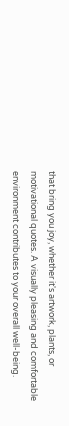that bring you joy, whether it's artwork, plants, or motivational quotes. A visually pleasing and comfortable environment contributes to your overall well-being.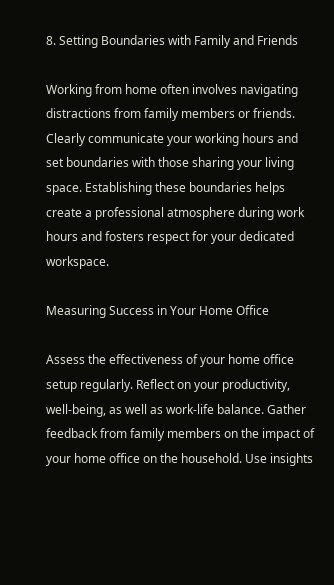8. Setting Boundaries with Family and Friends

Working from home often involves navigating distractions from family members or friends. Clearly communicate your working hours and set boundaries with those sharing your living space. Establishing these boundaries helps create a professional atmosphere during work hours and fosters respect for your dedicated workspace.

Measuring Success in Your Home Office

Assess the effectiveness of your home office setup regularly. Reflect on your productivity, well-being, as well as work-life balance. Gather feedback from family members on the impact of your home office on the household. Use insights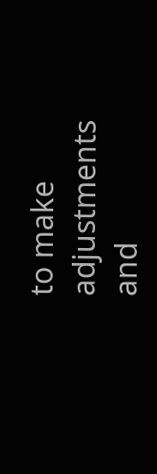to make adjustments and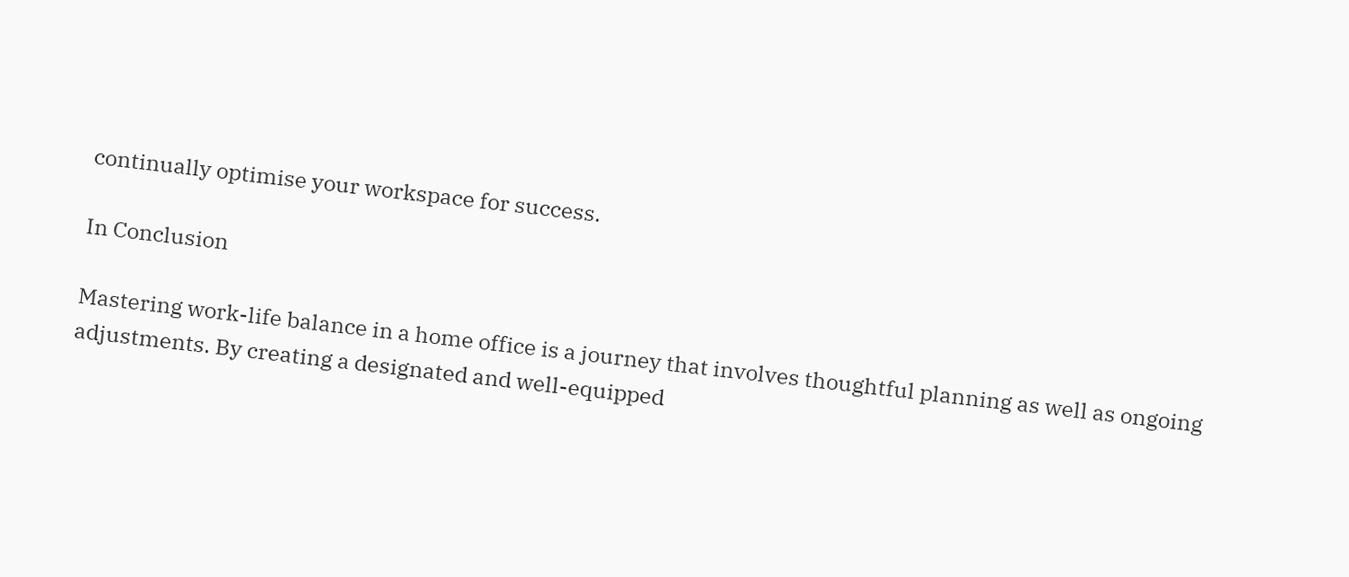continually optimise your workspace for success.

In Conclusion

Mastering work-life balance in a home office is a journey that involves thoughtful planning as well as ongoing adjustments. By creating a designated and well-equipped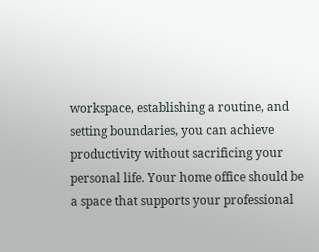workspace, establishing a routine, and setting boundaries, you can achieve productivity without sacrificing your personal life. Your home office should be a space that supports your professional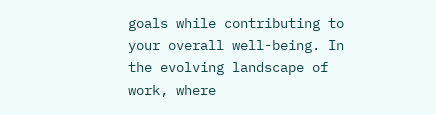goals while contributing to your overall well-being. In the evolving landscape of work, where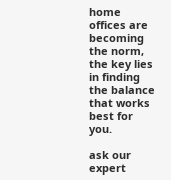home offices are becoming the norm, the key lies in finding the balance that works best for you.

ask our expert